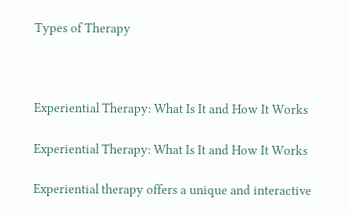Types of Therapy



Experiential Therapy: What Is It and How It Works

Experiential Therapy: What Is It and How It Works

Experiential therapy offers a unique and interactive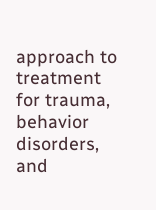approach to treatment for trauma, behavior disorders, and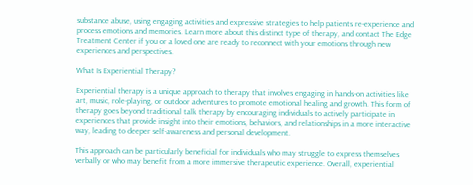substance abuse, using engaging activities and expressive strategies to help patients re-experience and process emotions and memories. Learn more about this distinct type of therapy, and contact The Edge Treatment Center if you or a loved one are ready to reconnect with your emotions through new experiences and perspectives.

What Is Experiential Therapy?

Experiential therapy is a unique approach to therapy that involves engaging in hands-on activities like art, music, role-playing, or outdoor adventures to promote emotional healing and growth. This form of therapy goes beyond traditional talk therapy by encouraging individuals to actively participate in experiences that provide insight into their emotions, behaviors, and relationships in a more interactive way, leading to deeper self-awareness and personal development.

This approach can be particularly beneficial for individuals who may struggle to express themselves verbally or who may benefit from a more immersive therapeutic experience. Overall, experiential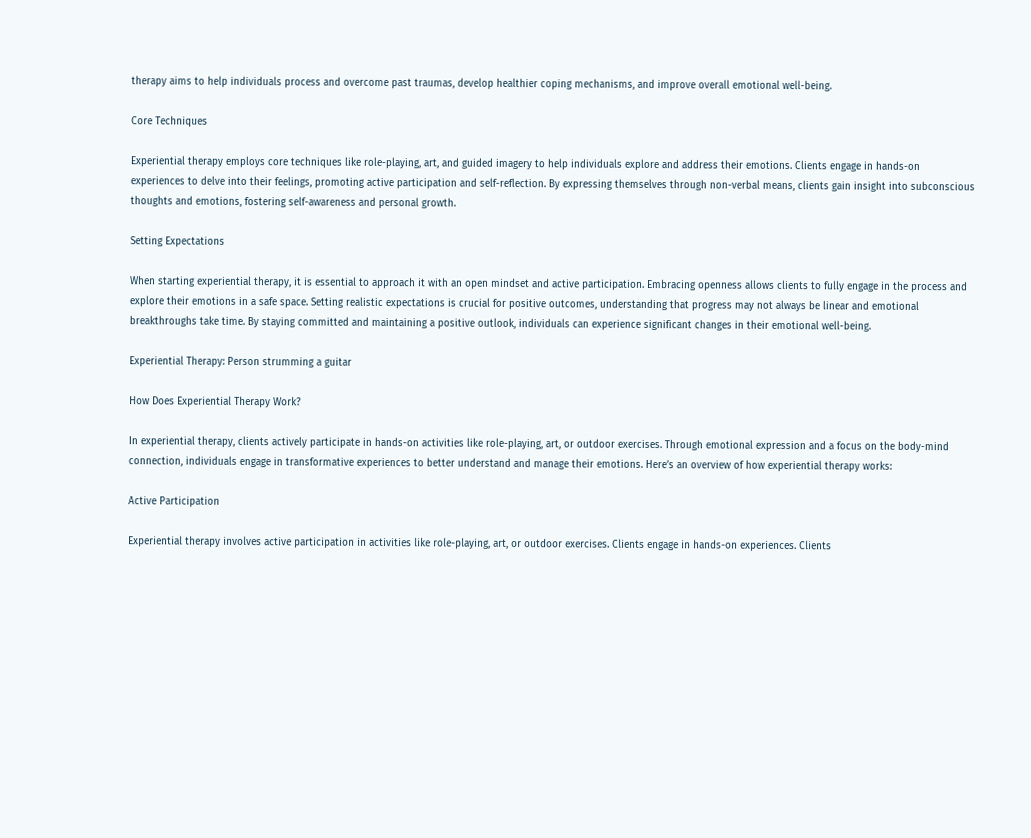therapy aims to help individuals process and overcome past traumas, develop healthier coping mechanisms, and improve overall emotional well-being.

Core Techniques

Experiential therapy employs core techniques like role-playing, art, and guided imagery to help individuals explore and address their emotions. Clients engage in hands-on experiences to delve into their feelings, promoting active participation and self-reflection. By expressing themselves through non-verbal means, clients gain insight into subconscious thoughts and emotions, fostering self-awareness and personal growth.

Setting Expectations

When starting experiential therapy, it is essential to approach it with an open mindset and active participation. Embracing openness allows clients to fully engage in the process and explore their emotions in a safe space. Setting realistic expectations is crucial for positive outcomes, understanding that progress may not always be linear and emotional breakthroughs take time. By staying committed and maintaining a positive outlook, individuals can experience significant changes in their emotional well-being.

Experiential Therapy: Person strumming a guitar

How Does Experiential Therapy Work?

In experiential therapy, clients actively participate in hands-on activities like role-playing, art, or outdoor exercises. Through emotional expression and a focus on the body-mind connection, individuals engage in transformative experiences to better understand and manage their emotions. Here’s an overview of how experiential therapy works:

Active Participation

Experiential therapy involves active participation in activities like role-playing, art, or outdoor exercises. Clients engage in hands-on experiences. Clients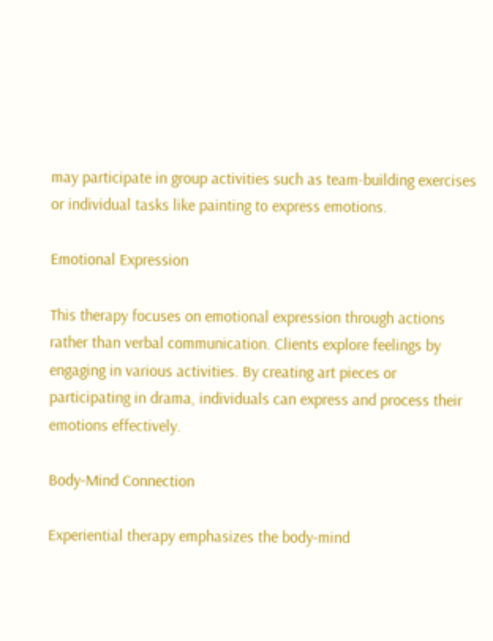may participate in group activities such as team-building exercises or individual tasks like painting to express emotions.

Emotional Expression

This therapy focuses on emotional expression through actions rather than verbal communication. Clients explore feelings by engaging in various activities. By creating art pieces or participating in drama, individuals can express and process their emotions effectively.

Body-Mind Connection

Experiential therapy emphasizes the body-mind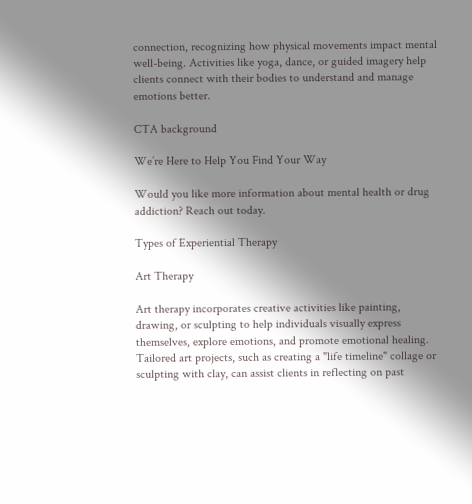connection, recognizing how physical movements impact mental well-being. Activities like yoga, dance, or guided imagery help clients connect with their bodies to understand and manage emotions better.

CTA background

We’re Here to Help You Find Your Way

Would you like more information about mental health or drug addiction? Reach out today.

Types of Experiential Therapy

Art Therapy

Art therapy incorporates creative activities like painting, drawing, or sculpting to help individuals visually express themselves, explore emotions, and promote emotional healing. Tailored art projects, such as creating a "life timeline" collage or sculpting with clay, can assist clients in reflecting on past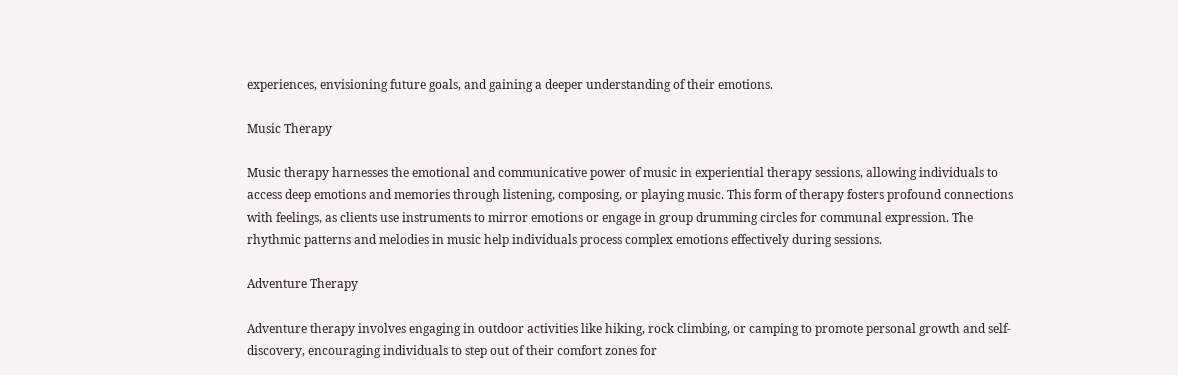experiences, envisioning future goals, and gaining a deeper understanding of their emotions.

Music Therapy

Music therapy harnesses the emotional and communicative power of music in experiential therapy sessions, allowing individuals to access deep emotions and memories through listening, composing, or playing music. This form of therapy fosters profound connections with feelings, as clients use instruments to mirror emotions or engage in group drumming circles for communal expression. The rhythmic patterns and melodies in music help individuals process complex emotions effectively during sessions.

Adventure Therapy

Adventure therapy involves engaging in outdoor activities like hiking, rock climbing, or camping to promote personal growth and self-discovery, encouraging individuals to step out of their comfort zones for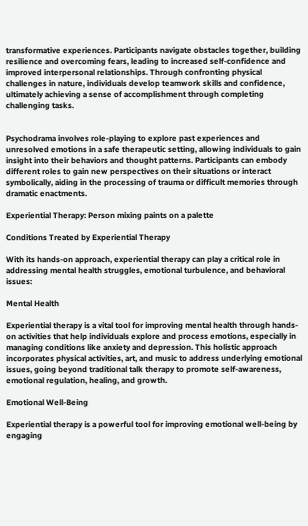transformative experiences. Participants navigate obstacles together, building resilience and overcoming fears, leading to increased self-confidence and improved interpersonal relationships. Through confronting physical challenges in nature, individuals develop teamwork skills and confidence, ultimately achieving a sense of accomplishment through completing challenging tasks.


Psychodrama involves role-playing to explore past experiences and unresolved emotions in a safe therapeutic setting, allowing individuals to gain insight into their behaviors and thought patterns. Participants can embody different roles to gain new perspectives on their situations or interact symbolically, aiding in the processing of trauma or difficult memories through dramatic enactments.

Experiential Therapy: Person mixing paints on a palette

Conditions Treated by Experiential Therapy

With its hands-on approach, experiential therapy can play a critical role in addressing mental health struggles, emotional turbulence, and behavioral issues:

Mental Health

Experiential therapy is a vital tool for improving mental health through hands-on activities that help individuals explore and process emotions, especially in managing conditions like anxiety and depression. This holistic approach incorporates physical activities, art, and music to address underlying emotional issues, going beyond traditional talk therapy to promote self-awareness, emotional regulation, healing, and growth.

Emotional Well-Being

Experiential therapy is a powerful tool for improving emotional well-being by engaging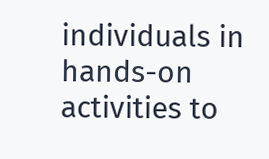individuals in hands-on activities to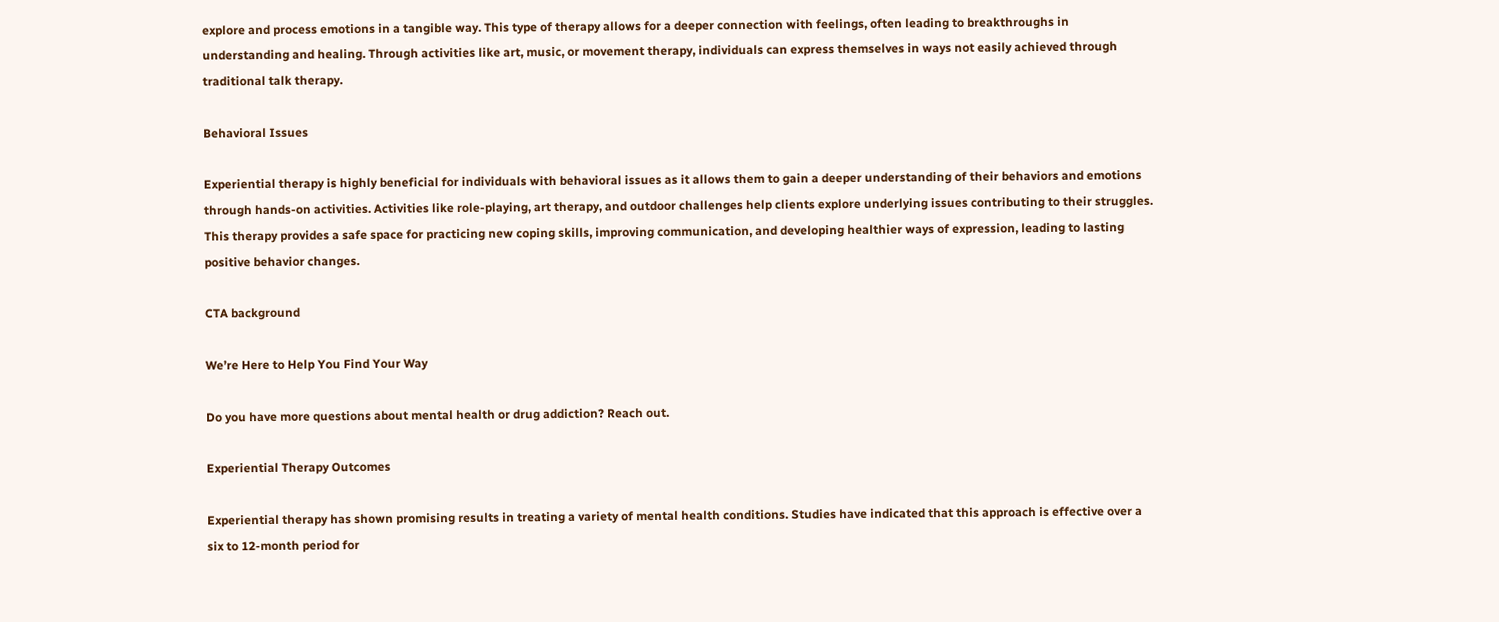explore and process emotions in a tangible way. This type of therapy allows for a deeper connection with feelings, often leading to breakthroughs in understanding and healing. Through activities like art, music, or movement therapy, individuals can express themselves in ways not easily achieved through traditional talk therapy.

Behavioral Issues

Experiential therapy is highly beneficial for individuals with behavioral issues as it allows them to gain a deeper understanding of their behaviors and emotions through hands-on activities. Activities like role-playing, art therapy, and outdoor challenges help clients explore underlying issues contributing to their struggles. This therapy provides a safe space for practicing new coping skills, improving communication, and developing healthier ways of expression, leading to lasting positive behavior changes.

CTA background

We’re Here to Help You Find Your Way

Do you have more questions about mental health or drug addiction? Reach out.

Experiential Therapy Outcomes

Experiential therapy has shown promising results in treating a variety of mental health conditions. Studies have indicated that this approach is effective over a six to 12-month period for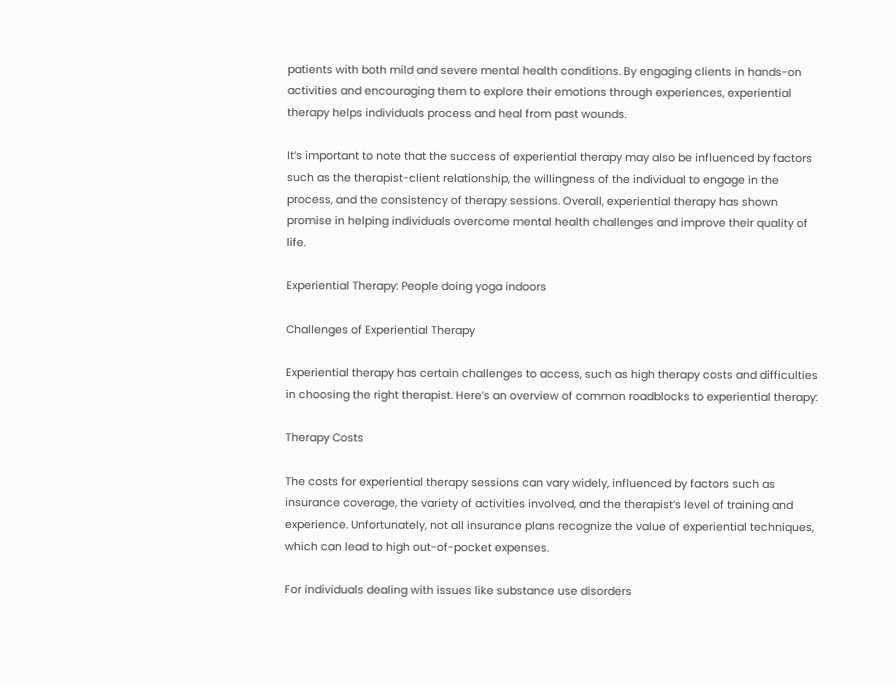patients with both mild and severe mental health conditions. By engaging clients in hands-on activities and encouraging them to explore their emotions through experiences, experiential therapy helps individuals process and heal from past wounds.

It’s important to note that the success of experiential therapy may also be influenced by factors such as the therapist-client relationship, the willingness of the individual to engage in the process, and the consistency of therapy sessions. Overall, experiential therapy has shown promise in helping individuals overcome mental health challenges and improve their quality of life.

Experiential Therapy: People doing yoga indoors

Challenges of Experiential Therapy

Experiential therapy has certain challenges to access, such as high therapy costs and difficulties in choosing the right therapist. Here’s an overview of common roadblocks to experiential therapy:

Therapy Costs

The costs for experiential therapy sessions can vary widely, influenced by factors such as insurance coverage, the variety of activities involved, and the therapist’s level of training and experience. Unfortunately, not all insurance plans recognize the value of experiential techniques, which can lead to high out-of-pocket expenses.

For individuals dealing with issues like substance use disorders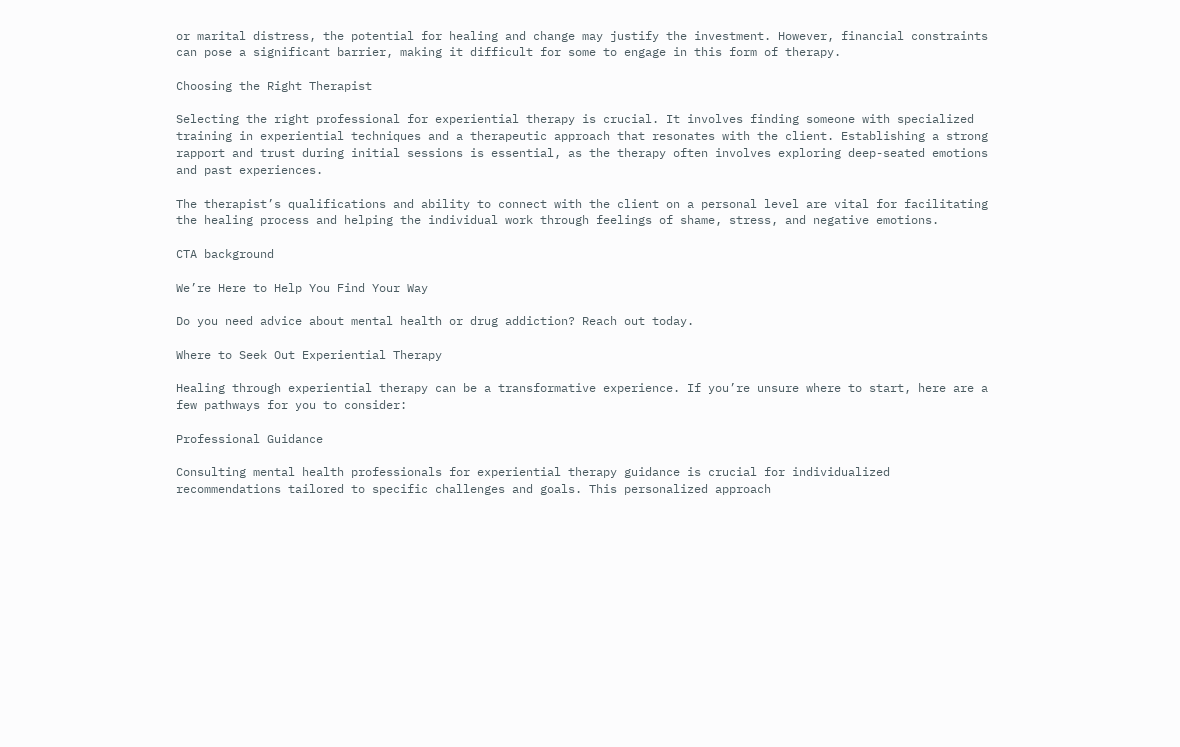or marital distress, the potential for healing and change may justify the investment. However, financial constraints can pose a significant barrier, making it difficult for some to engage in this form of therapy.

Choosing the Right Therapist

Selecting the right professional for experiential therapy is crucial. It involves finding someone with specialized training in experiential techniques and a therapeutic approach that resonates with the client. Establishing a strong rapport and trust during initial sessions is essential, as the therapy often involves exploring deep-seated emotions and past experiences.

The therapist’s qualifications and ability to connect with the client on a personal level are vital for facilitating the healing process and helping the individual work through feelings of shame, stress, and negative emotions.

CTA background

We’re Here to Help You Find Your Way

Do you need advice about mental health or drug addiction? Reach out today.

Where to Seek Out Experiential Therapy

Healing through experiential therapy can be a transformative experience. If you’re unsure where to start, here are a few pathways for you to consider:

Professional Guidance

Consulting mental health professionals for experiential therapy guidance is crucial for individualized recommendations tailored to specific challenges and goals. This personalized approach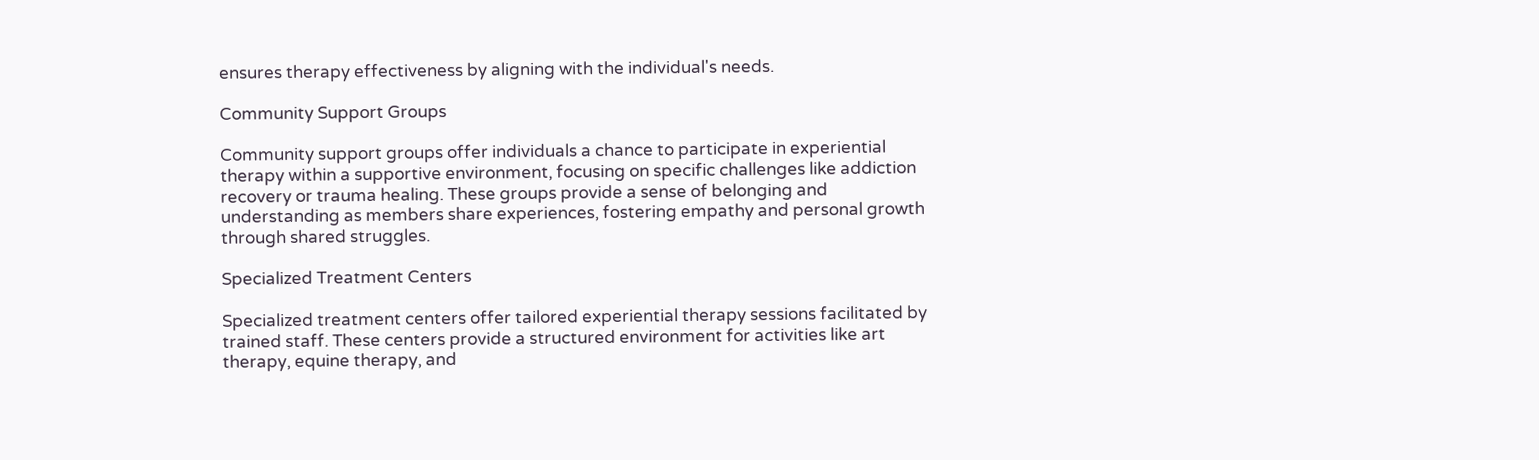ensures therapy effectiveness by aligning with the individual's needs.

Community Support Groups

Community support groups offer individuals a chance to participate in experiential therapy within a supportive environment, focusing on specific challenges like addiction recovery or trauma healing. These groups provide a sense of belonging and understanding as members share experiences, fostering empathy and personal growth through shared struggles.

Specialized Treatment Centers

Specialized treatment centers offer tailored experiential therapy sessions facilitated by trained staff. These centers provide a structured environment for activities like art therapy, equine therapy, and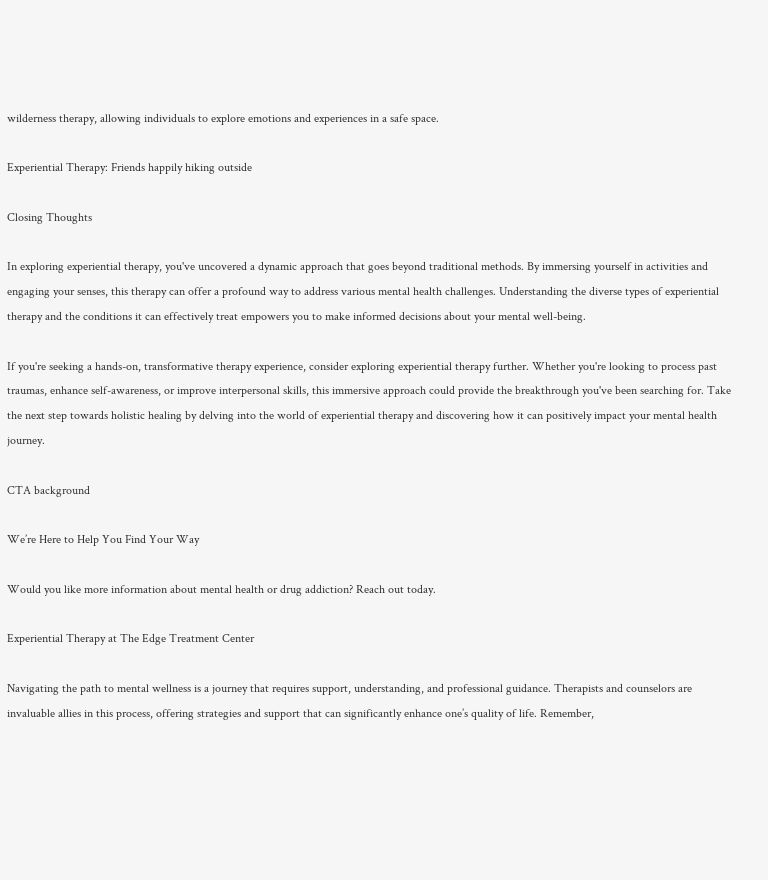wilderness therapy, allowing individuals to explore emotions and experiences in a safe space.

Experiential Therapy: Friends happily hiking outside

Closing Thoughts

In exploring experiential therapy, you've uncovered a dynamic approach that goes beyond traditional methods. By immersing yourself in activities and engaging your senses, this therapy can offer a profound way to address various mental health challenges. Understanding the diverse types of experiential therapy and the conditions it can effectively treat empowers you to make informed decisions about your mental well-being.

If you're seeking a hands-on, transformative therapy experience, consider exploring experiential therapy further. Whether you're looking to process past traumas, enhance self-awareness, or improve interpersonal skills, this immersive approach could provide the breakthrough you've been searching for. Take the next step towards holistic healing by delving into the world of experiential therapy and discovering how it can positively impact your mental health journey.

CTA background

We’re Here to Help You Find Your Way

Would you like more information about mental health or drug addiction? Reach out today.

Experiential Therapy at The Edge Treatment Center

Navigating the path to mental wellness is a journey that requires support, understanding, and professional guidance. Therapists and counselors are invaluable allies in this process, offering strategies and support that can significantly enhance one’s quality of life. Remember,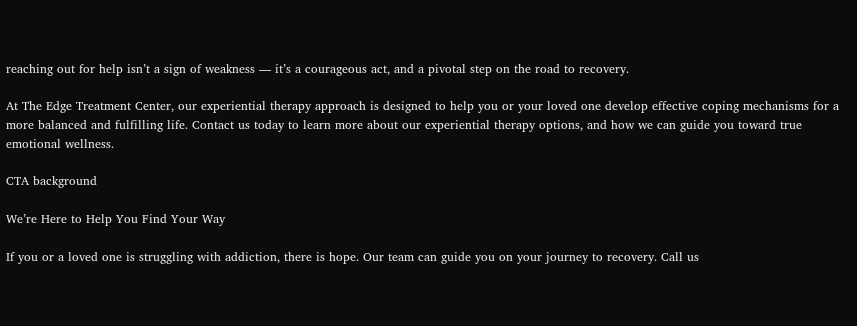reaching out for help isn’t a sign of weakness — it’s a courageous act, and a pivotal step on the road to recovery.

At The Edge Treatment Center, our experiential therapy approach is designed to help you or your loved one develop effective coping mechanisms for a more balanced and fulfilling life. Contact us today to learn more about our experiential therapy options, and how we can guide you toward true emotional wellness.

CTA background

We’re Here to Help You Find Your Way

If you or a loved one is struggling with addiction, there is hope. Our team can guide you on your journey to recovery. Call us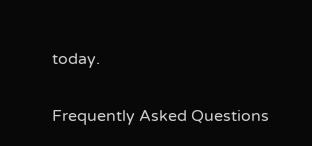today.


Frequently Asked Questions